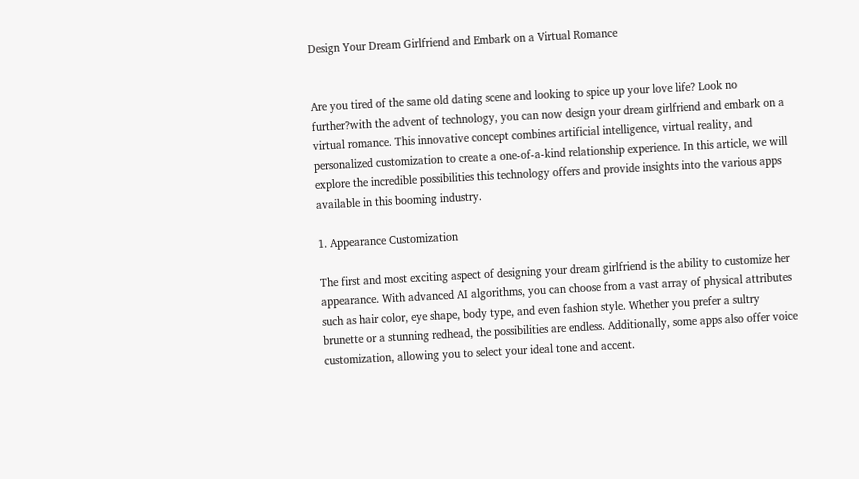Design Your Dream Girlfriend and Embark on a Virtual Romance


Are you tired of the same old dating scene and looking to spice up your love life? Look no further?with the advent of technology, you can now design your dream girlfriend and embark on a virtual romance. This innovative concept combines artificial intelligence, virtual reality, and personalized customization to create a one-of-a-kind relationship experience. In this article, we will explore the incredible possibilities this technology offers and provide insights into the various apps available in this booming industry.

1. Appearance Customization

The first and most exciting aspect of designing your dream girlfriend is the ability to customize her appearance. With advanced AI algorithms, you can choose from a vast array of physical attributes such as hair color, eye shape, body type, and even fashion style. Whether you prefer a sultry brunette or a stunning redhead, the possibilities are endless. Additionally, some apps also offer voice customization, allowing you to select your ideal tone and accent.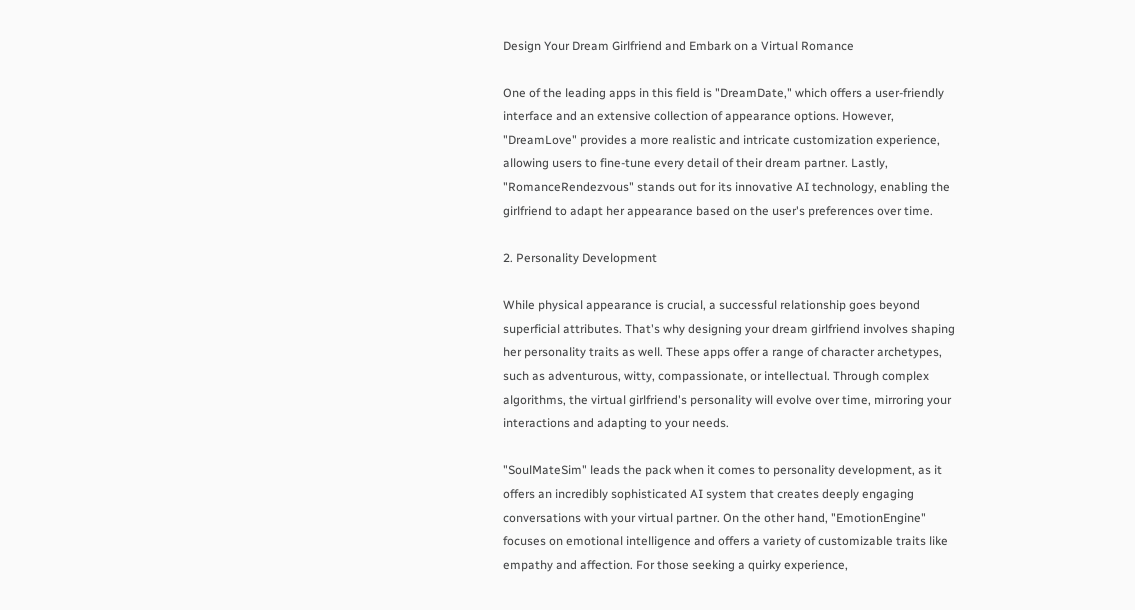Design Your Dream Girlfriend and Embark on a Virtual Romance

One of the leading apps in this field is "DreamDate," which offers a user-friendly interface and an extensive collection of appearance options. However, "DreamLove" provides a more realistic and intricate customization experience, allowing users to fine-tune every detail of their dream partner. Lastly, "RomanceRendezvous" stands out for its innovative AI technology, enabling the girlfriend to adapt her appearance based on the user's preferences over time.

2. Personality Development

While physical appearance is crucial, a successful relationship goes beyond superficial attributes. That's why designing your dream girlfriend involves shaping her personality traits as well. These apps offer a range of character archetypes, such as adventurous, witty, compassionate, or intellectual. Through complex algorithms, the virtual girlfriend's personality will evolve over time, mirroring your interactions and adapting to your needs.

"SoulMateSim" leads the pack when it comes to personality development, as it offers an incredibly sophisticated AI system that creates deeply engaging conversations with your virtual partner. On the other hand, "EmotionEngine" focuses on emotional intelligence and offers a variety of customizable traits like empathy and affection. For those seeking a quirky experience,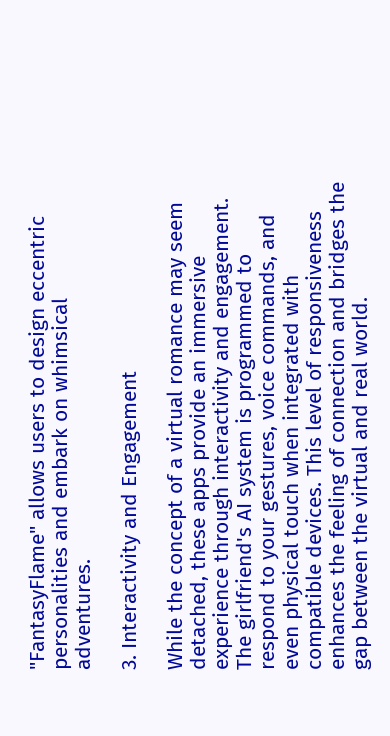"FantasyFlame" allows users to design eccentric personalities and embark on whimsical adventures.

3. Interactivity and Engagement

While the concept of a virtual romance may seem detached, these apps provide an immersive experience through interactivity and engagement. The girlfriend's AI system is programmed to respond to your gestures, voice commands, and even physical touch when integrated with compatible devices. This level of responsiveness enhances the feeling of connection and bridges the gap between the virtual and real world.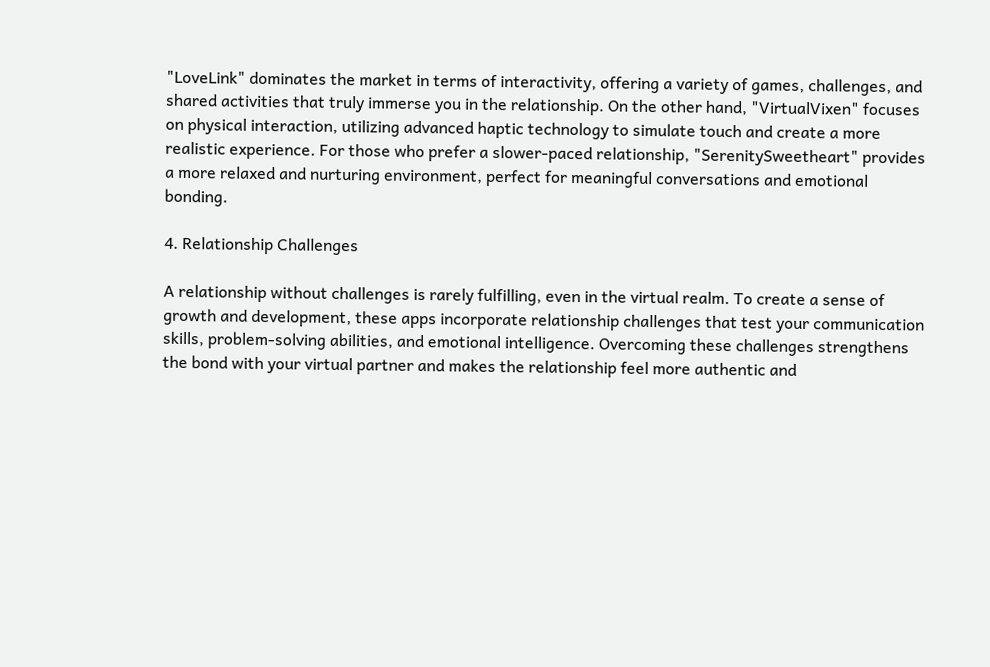"LoveLink" dominates the market in terms of interactivity, offering a variety of games, challenges, and shared activities that truly immerse you in the relationship. On the other hand, "VirtualVixen" focuses on physical interaction, utilizing advanced haptic technology to simulate touch and create a more realistic experience. For those who prefer a slower-paced relationship, "SerenitySweetheart" provides a more relaxed and nurturing environment, perfect for meaningful conversations and emotional bonding.

4. Relationship Challenges

A relationship without challenges is rarely fulfilling, even in the virtual realm. To create a sense of growth and development, these apps incorporate relationship challenges that test your communication skills, problem-solving abilities, and emotional intelligence. Overcoming these challenges strengthens the bond with your virtual partner and makes the relationship feel more authentic and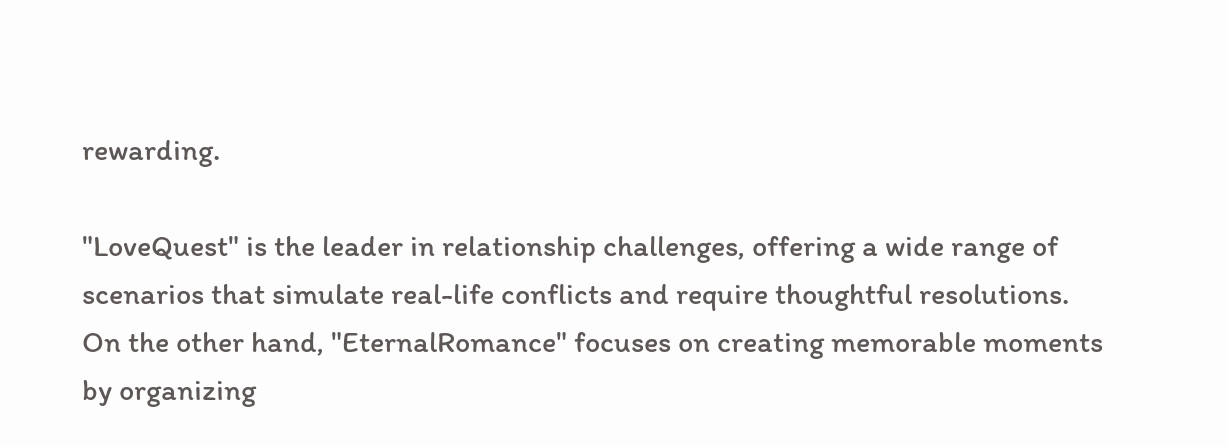rewarding.

"LoveQuest" is the leader in relationship challenges, offering a wide range of scenarios that simulate real-life conflicts and require thoughtful resolutions. On the other hand, "EternalRomance" focuses on creating memorable moments by organizing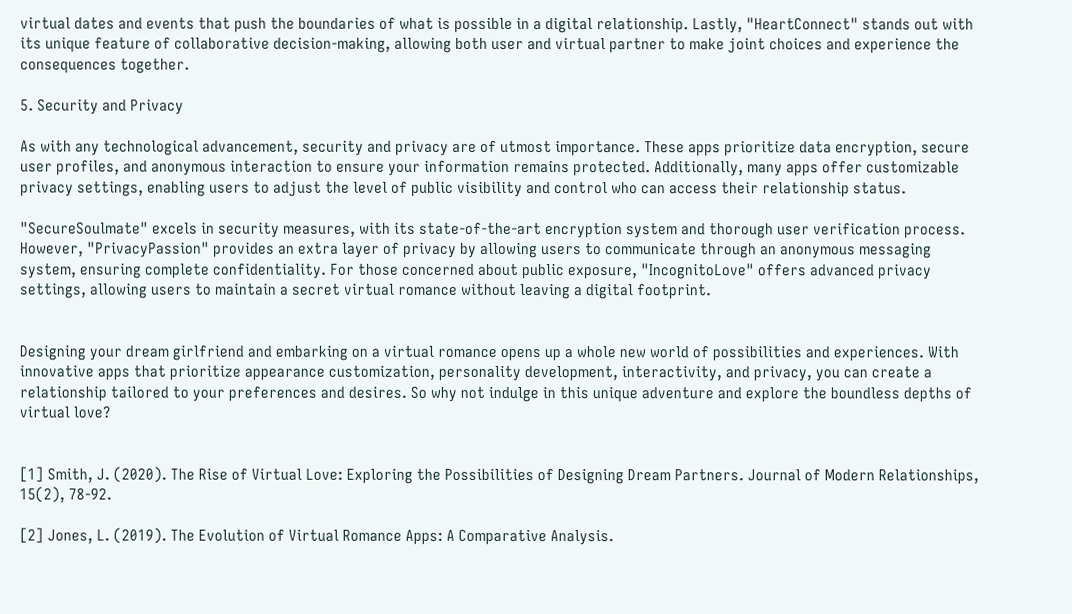virtual dates and events that push the boundaries of what is possible in a digital relationship. Lastly, "HeartConnect" stands out with its unique feature of collaborative decision-making, allowing both user and virtual partner to make joint choices and experience the consequences together.

5. Security and Privacy

As with any technological advancement, security and privacy are of utmost importance. These apps prioritize data encryption, secure user profiles, and anonymous interaction to ensure your information remains protected. Additionally, many apps offer customizable privacy settings, enabling users to adjust the level of public visibility and control who can access their relationship status.

"SecureSoulmate" excels in security measures, with its state-of-the-art encryption system and thorough user verification process. However, "PrivacyPassion" provides an extra layer of privacy by allowing users to communicate through an anonymous messaging system, ensuring complete confidentiality. For those concerned about public exposure, "IncognitoLove" offers advanced privacy settings, allowing users to maintain a secret virtual romance without leaving a digital footprint.


Designing your dream girlfriend and embarking on a virtual romance opens up a whole new world of possibilities and experiences. With innovative apps that prioritize appearance customization, personality development, interactivity, and privacy, you can create a relationship tailored to your preferences and desires. So why not indulge in this unique adventure and explore the boundless depths of virtual love?


[1] Smith, J. (2020). The Rise of Virtual Love: Exploring the Possibilities of Designing Dream Partners. Journal of Modern Relationships, 15(2), 78-92.

[2] Jones, L. (2019). The Evolution of Virtual Romance Apps: A Comparative Analysis.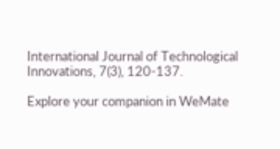International Journal of Technological Innovations, 7(3), 120-137.

Explore your companion in WeMate